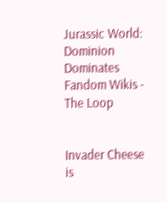Jurassic World: Dominion Dominates Fandom Wikis - The Loop


Invader Cheese is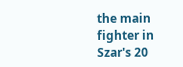the main fighter in Szar's 20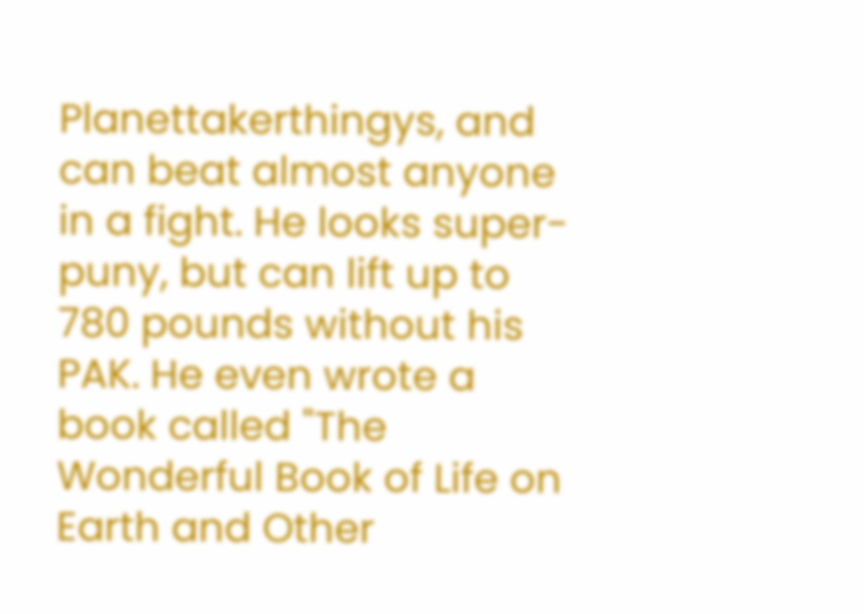Planettakerthingys, and can beat almost anyone in a fight. He looks super-puny, but can lift up to 780 pounds without his PAK. He even wrote a book called "The Wonderful Book of Life on Earth and Other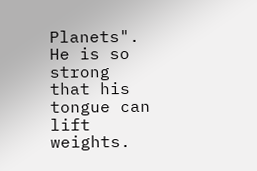Planets". He is so strong that his tongue can lift weights.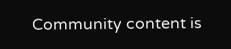Community content is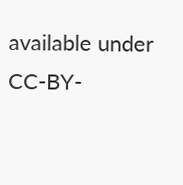available under CC-BY-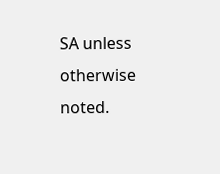SA unless otherwise noted.